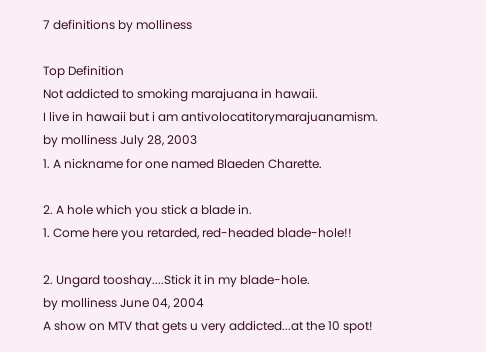7 definitions by molliness

Top Definition
Not addicted to smoking marajuana in hawaii.
I live in hawaii but i am antivolocatitorymarajuanamism.
by molliness July 28, 2003
1. A nickname for one named Blaeden Charette.

2. A hole which you stick a blade in.
1. Come here you retarded, red-headed blade-hole!!

2. Ungard tooshay....Stick it in my blade-hole.
by molliness June 04, 2004
A show on MTV that gets u very addicted...at the 10 spot!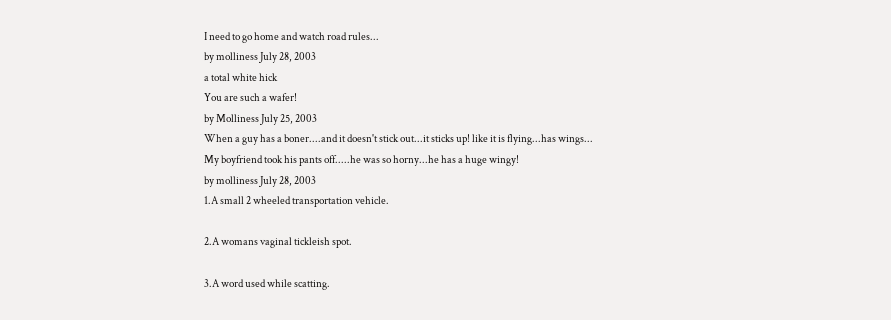I need to go home and watch road rules...
by molliness July 28, 2003
a total white hick
You are such a wafer!
by Molliness July 25, 2003
When a guy has a boner....and it doesn't stick out...it sticks up! like it is flying...has wings...
My boyfriend took his pants off.....he was so horny...he has a huge wingy!
by molliness July 28, 2003
1.A small 2 wheeled transportation vehicle.

2.A womans vaginal tickleish spot.

3.A word used while scatting.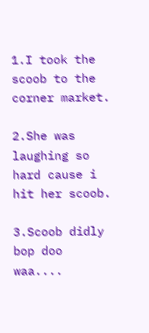1.I took the scoob to the corner market.

2.She was laughing so hard cause i hit her scoob.

3.Scoob didly bop doo waa....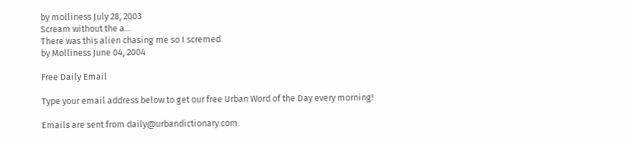by molliness July 28, 2003
Scream without the a...
There was this alien chasing me so I scremed.
by Molliness June 04, 2004

Free Daily Email

Type your email address below to get our free Urban Word of the Day every morning!

Emails are sent from daily@urbandictionary.com.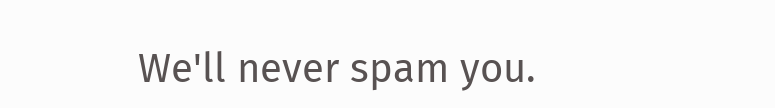We'll never spam you.